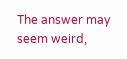The answer may seem weird,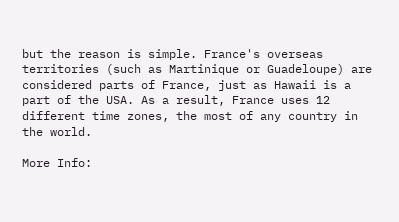but the reason is simple. France's overseas territories (such as Martinique or Guadeloupe) are considered parts of France, just as Hawaii is a part of the USA. As a result, France uses 12 different time zones, the most of any country in the world.

More Info: